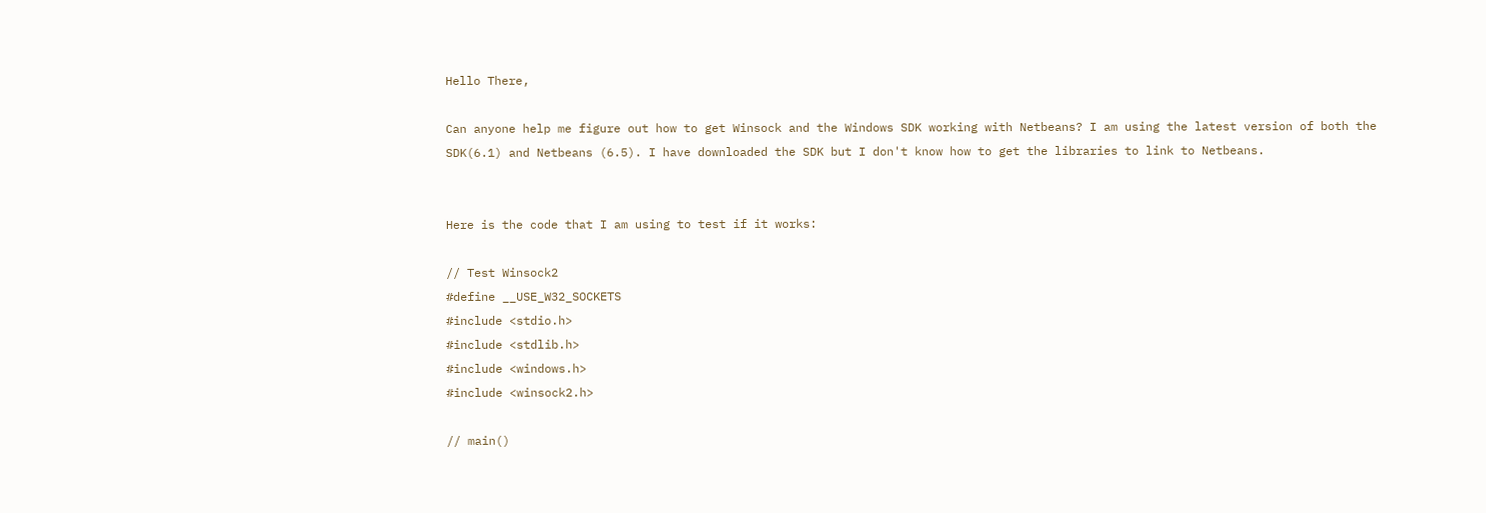Hello There,

Can anyone help me figure out how to get Winsock and the Windows SDK working with Netbeans? I am using the latest version of both the SDK(6.1) and Netbeans (6.5). I have downloaded the SDK but I don't know how to get the libraries to link to Netbeans.


Here is the code that I am using to test if it works:

// Test Winsock2
#define __USE_W32_SOCKETS
#include <stdio.h>
#include <stdlib.h>
#include <windows.h>
#include <winsock2.h>

// main()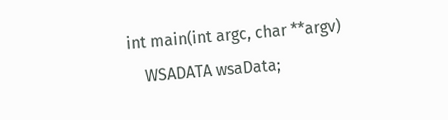int main(int argc, char **argv)
    WSADATA wsaData;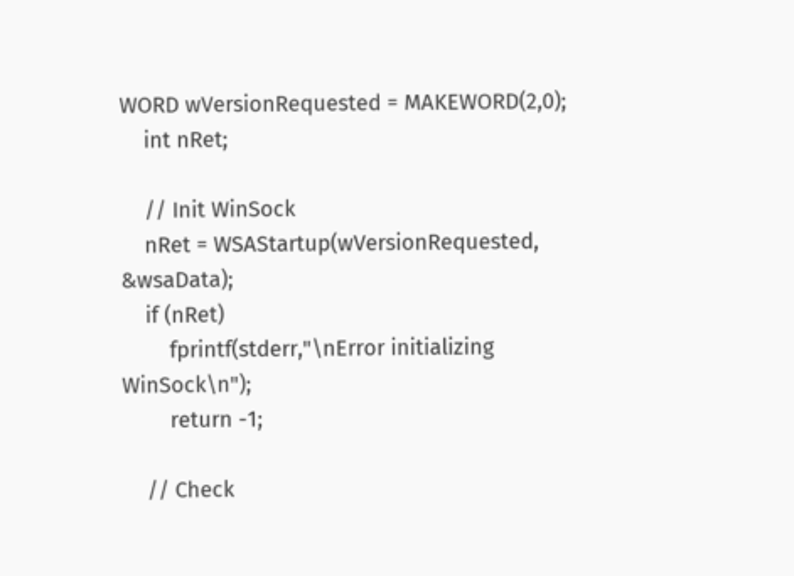WORD wVersionRequested = MAKEWORD(2,0);
    int nRet;

    // Init WinSock
    nRet = WSAStartup(wVersionRequested, &wsaData);
    if (nRet)
        fprintf(stderr,"\nError initializing WinSock\n");
        return -1;

    // Check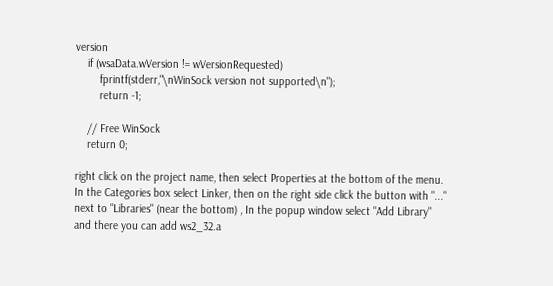version
    if (wsaData.wVersion != wVersionRequested)
        fprintf(stderr,"\nWinSock version not supported\n");
        return -1;

    // Free WinSock
    return 0;

right click on the project name, then select Properties at the bottom of the menu. In the Categories box select Linker, then on the right side click the button with "..." next to "Libraries" (near the bottom) , In the popup window select "Add Library" and there you can add ws2_32.a